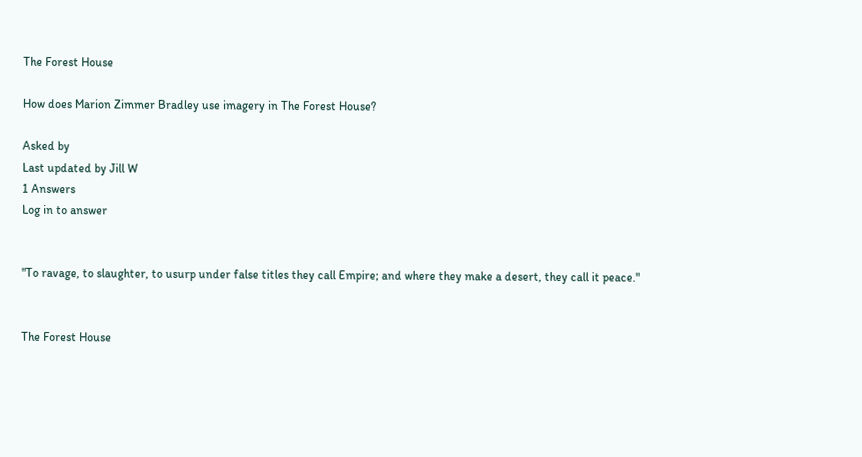The Forest House

How does Marion Zimmer Bradley use imagery in The Forest House?

Asked by
Last updated by Jill W
1 Answers
Log in to answer


"To ravage, to slaughter, to usurp under false titles they call Empire; and where they make a desert, they call it peace."


The Forest House